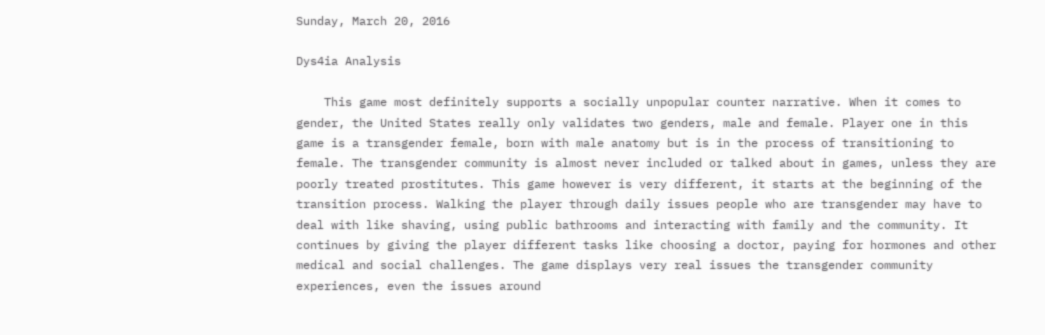Sunday, March 20, 2016

Dys4ia Analysis

    This game most definitely supports a socially unpopular counter narrative. When it comes to gender, the United States really only validates two genders, male and female. Player one in this game is a transgender female, born with male anatomy but is in the process of transitioning to female. The transgender community is almost never included or talked about in games, unless they are poorly treated prostitutes. This game however is very different, it starts at the beginning of the transition process. Walking the player through daily issues people who are transgender may have to deal with like shaving, using public bathrooms and interacting with family and the community. It continues by giving the player different tasks like choosing a doctor, paying for hormones and other medical and social challenges. The game displays very real issues the transgender community experiences, even the issues around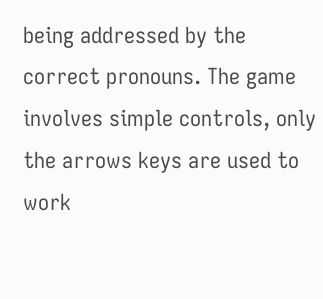being addressed by the correct pronouns. The game involves simple controls, only the arrows keys are used to work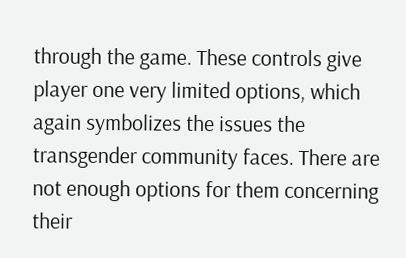through the game. These controls give player one very limited options, which again symbolizes the issues the transgender community faces. There are not enough options for them concerning their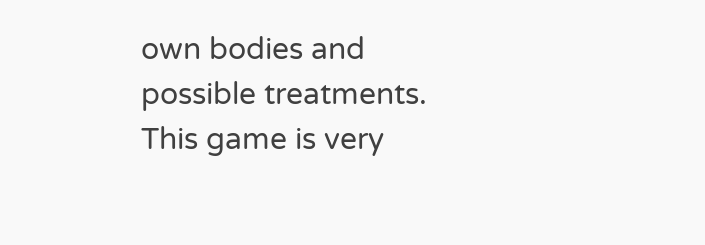own bodies and possible treatments. This game is very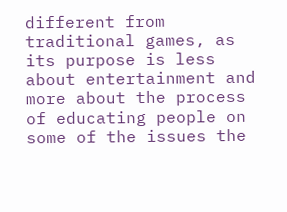different from traditional games, as its purpose is less about entertainment and more about the process of educating people on some of the issues the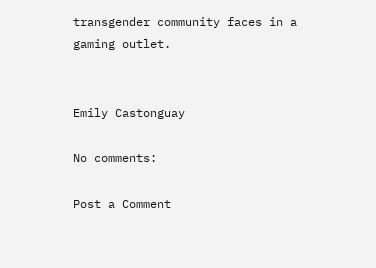transgender community faces in a gaming outlet.


Emily Castonguay

No comments:

Post a Comment